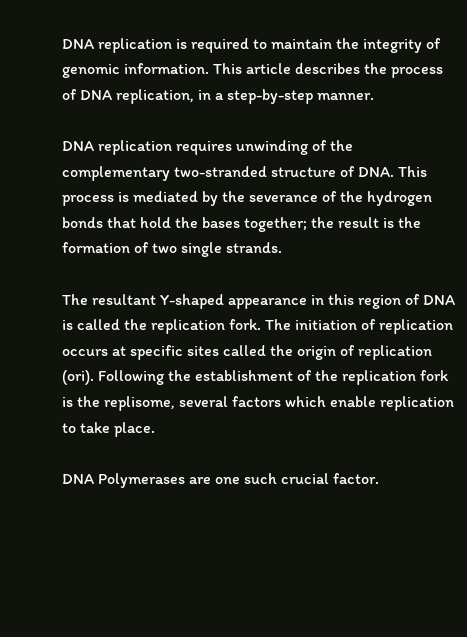DNA replication is required to maintain the integrity of genomic information. This article describes the process of DNA replication, in a step-by-step manner.

DNA replication requires unwinding of the complementary two-stranded structure of DNA. This process is mediated by the severance of the hydrogen bonds that hold the bases together; the result is the formation of two single strands.

The resultant Y-shaped appearance in this region of DNA is called the replication fork. The initiation of replication occurs at specific sites called the origin of replication (ori). Following the establishment of the replication fork is the replisome, several factors which enable replication to take place.

DNA Polymerases are one such crucial factor.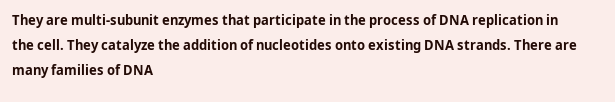They are multi-subunit enzymes that participate in the process of DNA replication in the cell. They catalyze the addition of nucleotides onto existing DNA strands. There are many families of DNA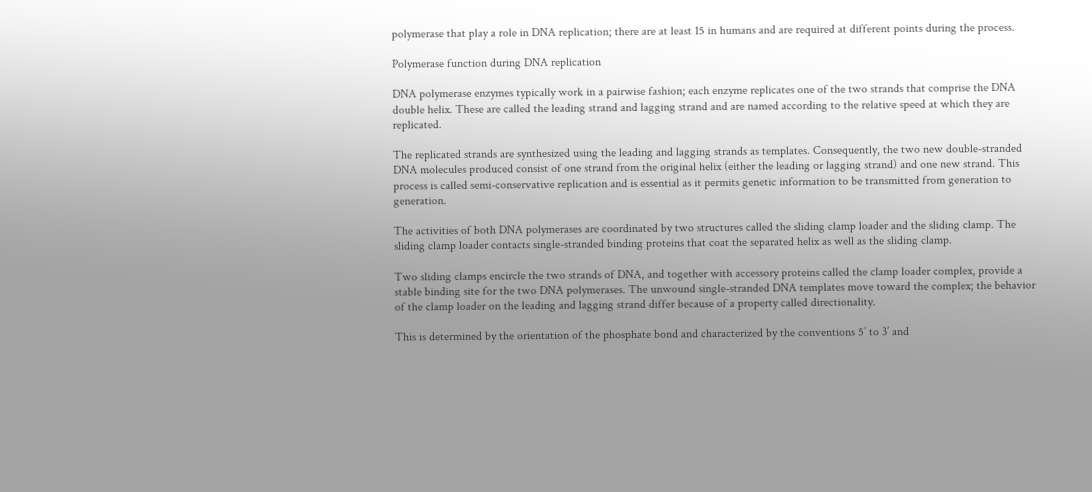polymerase that play a role in DNA replication; there are at least 15 in humans and are required at different points during the process.

Polymerase function during DNA replication

DNA polymerase enzymes typically work in a pairwise fashion; each enzyme replicates one of the two strands that comprise the DNA double helix. These are called the leading strand and lagging strand and are named according to the relative speed at which they are replicated.

The replicated strands are synthesized using the leading and lagging strands as templates. Consequently, the two new double-stranded DNA molecules produced consist of one strand from the original helix (either the leading or lagging strand) and one new strand. This process is called semi-conservative replication and is essential as it permits genetic information to be transmitted from generation to generation.

The activities of both DNA polymerases are coordinated by two structures called the sliding clamp loader and the sliding clamp. The sliding clamp loader contacts single-stranded binding proteins that coat the separated helix as well as the sliding clamp.

Two sliding clamps encircle the two strands of DNA, and together with accessory proteins called the clamp loader complex, provide a stable binding site for the two DNA polymerases. The unwound single-stranded DNA templates move toward the complex; the behavior of the clamp loader on the leading and lagging strand differ because of a property called directionality.

This is determined by the orientation of the phosphate bond and characterized by the conventions 5’ to 3’ and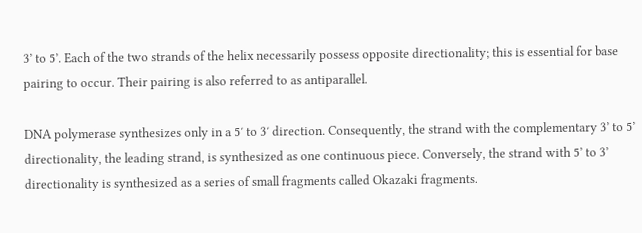3’ to 5’. Each of the two strands of the helix necessarily possess opposite directionality; this is essential for base pairing to occur. Their pairing is also referred to as antiparallel.

DNA polymerase synthesizes only in a 5′ to 3′ direction. Consequently, the strand with the complementary 3’ to 5’ directionality, the leading strand, is synthesized as one continuous piece. Conversely, the strand with 5’ to 3’ directionality is synthesized as a series of small fragments called Okazaki fragments.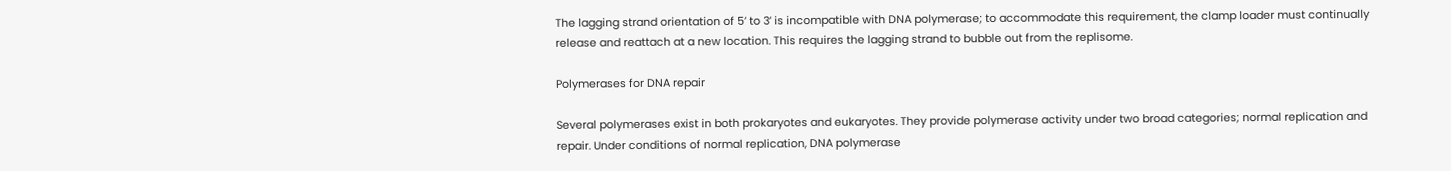The lagging strand orientation of 5’ to 3’ is incompatible with DNA polymerase; to accommodate this requirement, the clamp loader must continually release and reattach at a new location. This requires the lagging strand to bubble out from the replisome.

Polymerases for DNA repair

Several polymerases exist in both prokaryotes and eukaryotes. They provide polymerase activity under two broad categories; normal replication and repair. Under conditions of normal replication, DNA polymerase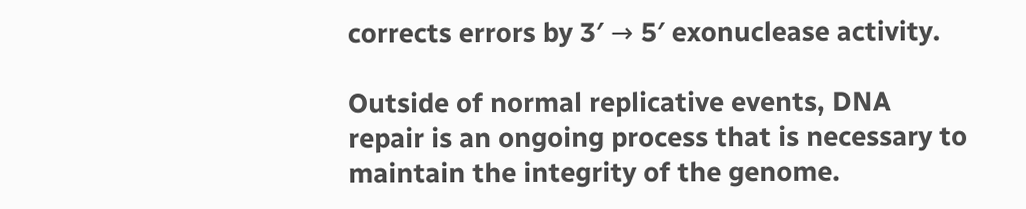corrects errors by 3′ → 5′ exonuclease activity.

Outside of normal replicative events, DNA repair is an ongoing process that is necessary to maintain the integrity of the genome.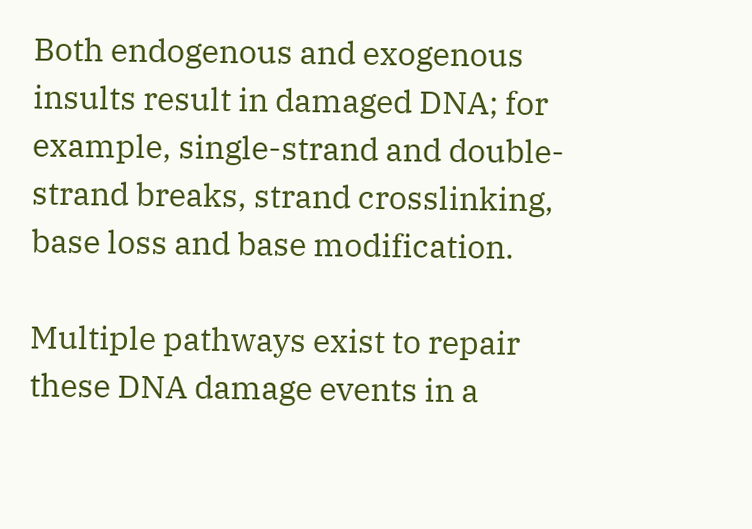Both endogenous and exogenous insults result in damaged DNA; for example, single-strand and double-strand breaks, strand crosslinking, base loss and base modification.

Multiple pathways exist to repair these DNA damage events in a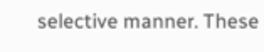selective manner. These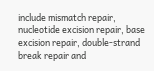include mismatch repair, nucleotide excision repair, base excision repair, double-strand break repair and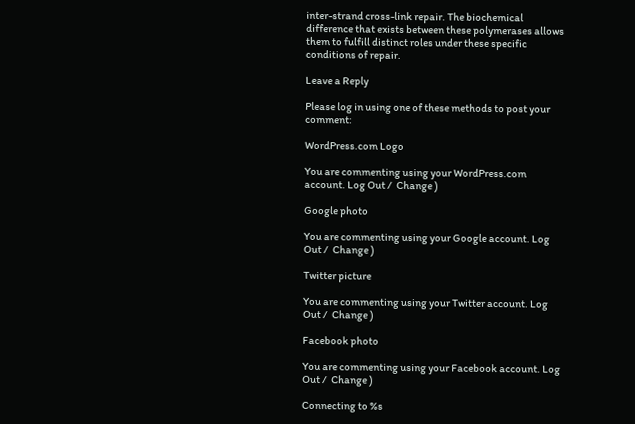inter-strand cross-link repair. The biochemical difference that exists between these polymerases allows them to fulfill distinct roles under these specific conditions of repair.

Leave a Reply

Please log in using one of these methods to post your comment:

WordPress.com Logo

You are commenting using your WordPress.com account. Log Out /  Change )

Google photo

You are commenting using your Google account. Log Out /  Change )

Twitter picture

You are commenting using your Twitter account. Log Out /  Change )

Facebook photo

You are commenting using your Facebook account. Log Out /  Change )

Connecting to %s